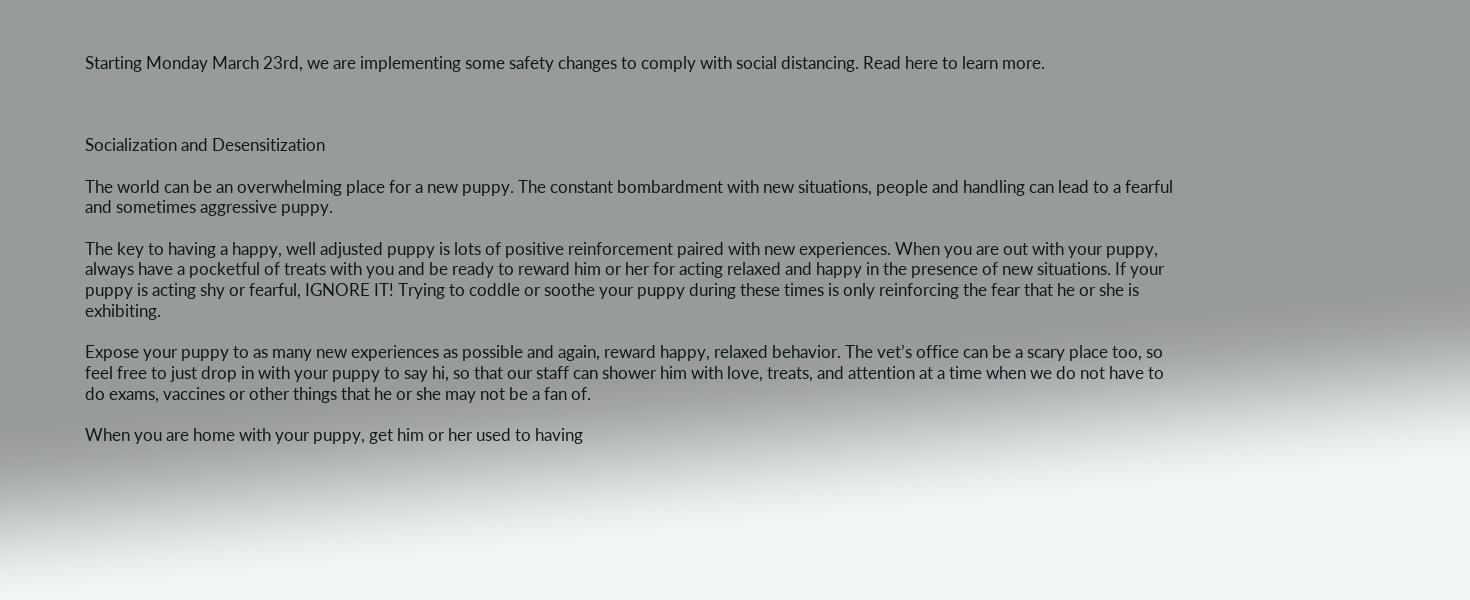Starting Monday March 23rd, we are implementing some safety changes to comply with social distancing. Read here to learn more.



Socialization and Desensitization

The world can be an overwhelming place for a new puppy. The constant bombardment with new situations, people and handling can lead to a fearful and sometimes aggressive puppy.

The key to having a happy, well adjusted puppy is lots of positive reinforcement paired with new experiences. When you are out with your puppy, always have a pocketful of treats with you and be ready to reward him or her for acting relaxed and happy in the presence of new situations. If your puppy is acting shy or fearful, IGNORE IT! Trying to coddle or soothe your puppy during these times is only reinforcing the fear that he or she is exhibiting.

Expose your puppy to as many new experiences as possible and again, reward happy, relaxed behavior. The vet’s office can be a scary place too, so feel free to just drop in with your puppy to say hi, so that our staff can shower him with love, treats, and attention at a time when we do not have to do exams, vaccines or other things that he or she may not be a fan of.

When you are home with your puppy, get him or her used to having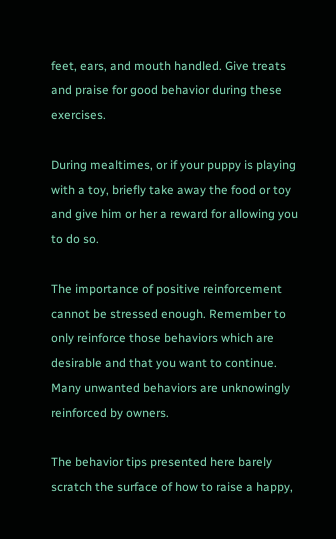feet, ears, and mouth handled. Give treats and praise for good behavior during these exercises.

During mealtimes, or if your puppy is playing with a toy, briefly take away the food or toy and give him or her a reward for allowing you to do so.

The importance of positive reinforcement cannot be stressed enough. Remember to only reinforce those behaviors which are desirable and that you want to continue. Many unwanted behaviors are unknowingly reinforced by owners.

The behavior tips presented here barely scratch the surface of how to raise a happy,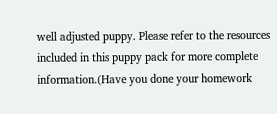well adjusted puppy. Please refer to the resources included in this puppy pack for more complete information.(Have you done your homework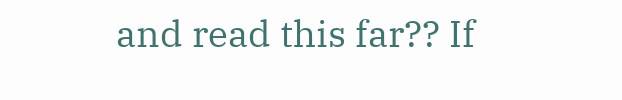and read this far?? If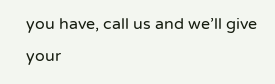you have, call us and we’ll give your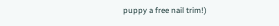puppy a free nail trim!)